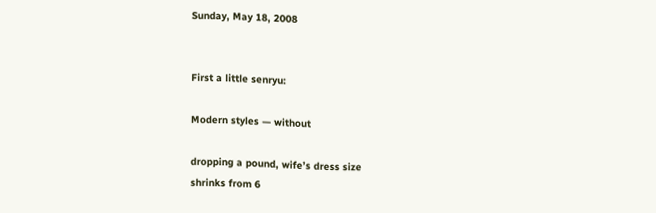Sunday, May 18, 2008


First a little senryu:

Modern styles — without

dropping a pound, wife’s dress size
shrinks from 6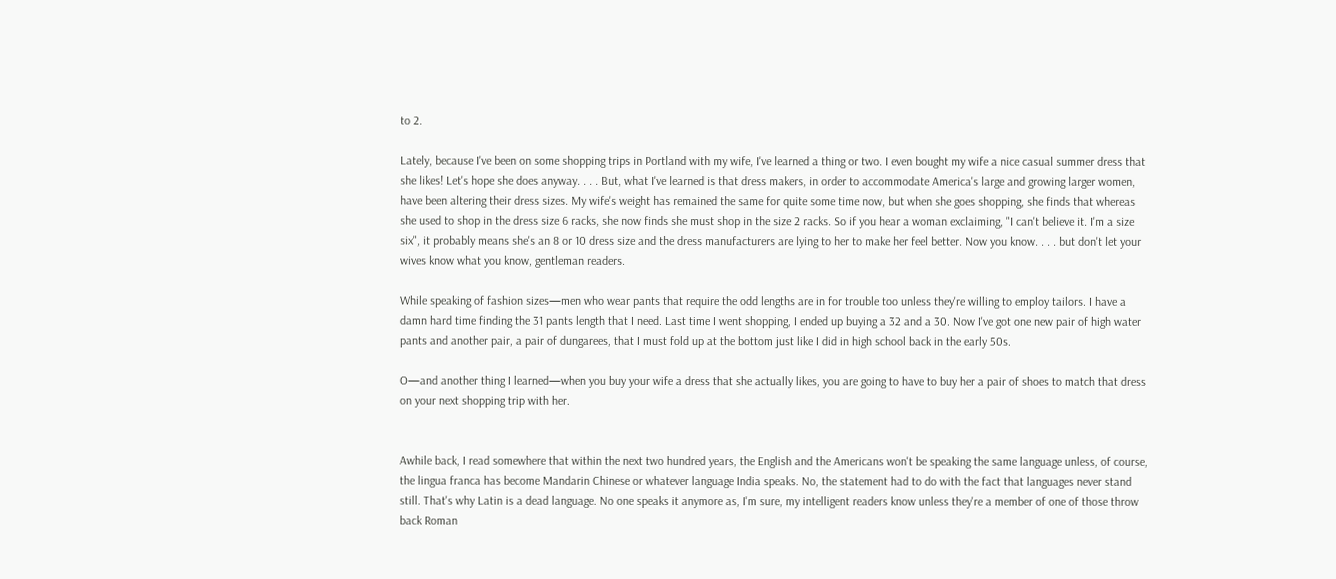to 2.

Lately, because I've been on some shopping trips in Portland with my wife, I've learned a thing or two. I even bought my wife a nice casual summer dress that she likes! Let's hope she does anyway. . . . But, what I've learned is that dress makers, in order to accommodate America's large and growing larger women, have been altering their dress sizes. My wife's weight has remained the same for quite some time now, but when she goes shopping, she finds that whereas she used to shop in the dress size 6 racks, she now finds she must shop in the size 2 racks. So if you hear a woman exclaiming, "I can't believe it. I'm a size six", it probably means she's an 8 or 10 dress size and the dress manufacturers are lying to her to make her feel better. Now you know. . . . but don't let your wives know what you know, gentleman readers.

While speaking of fashion sizes—men who wear pants that require the odd lengths are in for trouble too unless they're willing to employ tailors. I have a damn hard time finding the 31 pants length that I need. Last time I went shopping, I ended up buying a 32 and a 30. Now I've got one new pair of high water pants and another pair, a pair of dungarees, that I must fold up at the bottom just like I did in high school back in the early 50s.

O—and another thing I learned—when you buy your wife a dress that she actually likes, you are going to have to buy her a pair of shoes to match that dress on your next shopping trip with her.


Awhile back, I read somewhere that within the next two hundred years, the English and the Americans won't be speaking the same language unless, of course, the lingua franca has become Mandarin Chinese or whatever language India speaks. No, the statement had to do with the fact that languages never stand still. That's why Latin is a dead language. No one speaks it anymore as, I'm sure, my intelligent readers know unless they're a member of one of those throw back Roman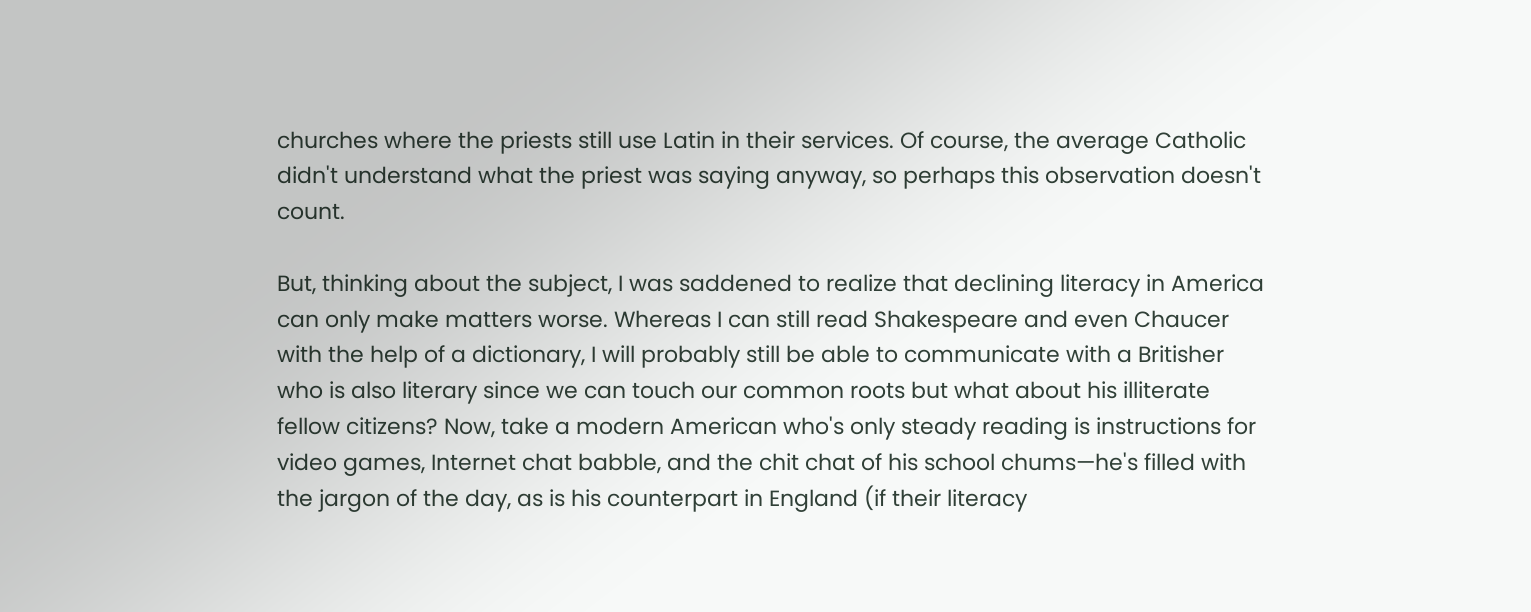churches where the priests still use Latin in their services. Of course, the average Catholic didn't understand what the priest was saying anyway, so perhaps this observation doesn't count.

But, thinking about the subject, I was saddened to realize that declining literacy in America can only make matters worse. Whereas I can still read Shakespeare and even Chaucer with the help of a dictionary, I will probably still be able to communicate with a Britisher who is also literary since we can touch our common roots but what about his illiterate fellow citizens? Now, take a modern American who's only steady reading is instructions for video games, Internet chat babble, and the chit chat of his school chums—he's filled with the jargon of the day, as is his counterpart in England (if their literacy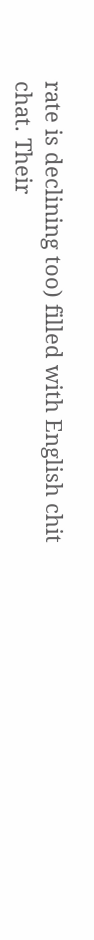rate is declining too) filled with English chit chat. Their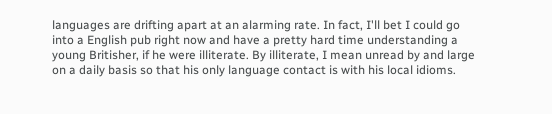languages are drifting apart at an alarming rate. In fact, I'll bet I could go into a English pub right now and have a pretty hard time understanding a young Britisher, if he were illiterate. By illiterate, I mean unread by and large on a daily basis so that his only language contact is with his local idioms.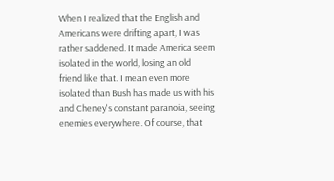When I realized that the English and Americans were drifting apart, I was rather saddened. It made America seem isolated in the world, losing an old friend like that. I mean even more isolated than Bush has made us with his and Cheney's constant paranoia, seeing enemies everywhere. Of course, that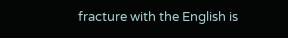fracture with the English is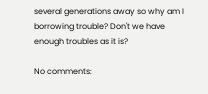several generations away so why am I borrowing trouble? Don't we have enough troubles as it is?

No comments: